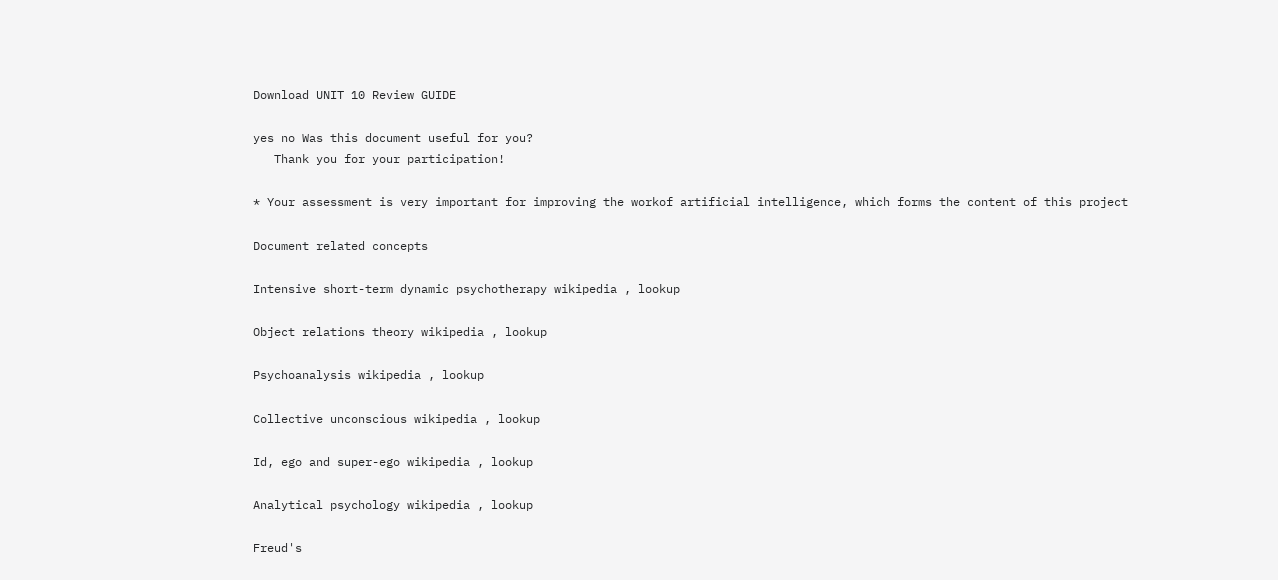Download UNIT 10 Review GUIDE

yes no Was this document useful for you?
   Thank you for your participation!

* Your assessment is very important for improving the workof artificial intelligence, which forms the content of this project

Document related concepts

Intensive short-term dynamic psychotherapy wikipedia , lookup

Object relations theory wikipedia , lookup

Psychoanalysis wikipedia , lookup

Collective unconscious wikipedia , lookup

Id, ego and super-ego wikipedia , lookup

Analytical psychology wikipedia , lookup

Freud's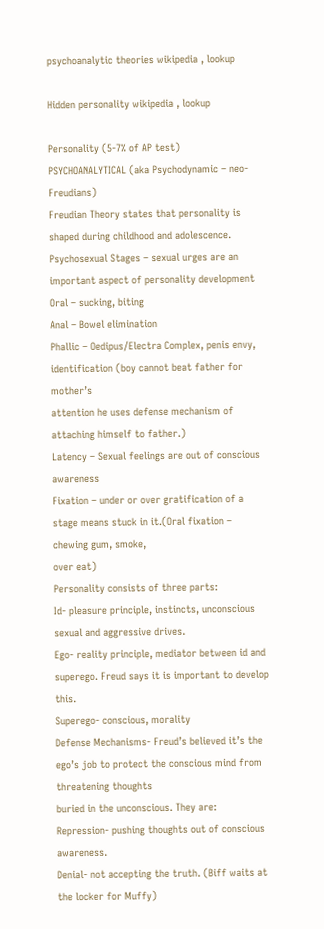psychoanalytic theories wikipedia , lookup

Hidden personality wikipedia , lookup

Personality (5-7% of AP test)
PSYCHOANALYTICAL (aka Psychodynamic – neo-Freudians)
Freudian Theory states that personality is shaped during childhood and adolescence.
Psychosexual Stages – sexual urges are an important aspect of personality development
Oral – sucking, biting
Anal – Bowel elimination
Phallic – Oedipus/Electra Complex, penis envy, identification (boy cannot beat father for mother’s
attention he uses defense mechanism of attaching himself to father.)
Latency – Sexual feelings are out of conscious awareness
Fixation – under or over gratification of a stage means stuck in it.(Oral fixation – chewing gum, smoke,
over eat)
Personality consists of three parts:
Id- pleasure principle, instincts, unconscious sexual and aggressive drives.
Ego- reality principle, mediator between id and superego. Freud says it is important to develop this.
Superego- conscious, morality
Defense Mechanisms- Freud’s believed it’s the ego’s job to protect the conscious mind from threatening thoughts
buried in the unconscious. They are:
Repression- pushing thoughts out of conscious awareness.
Denial- not accepting the truth. (Biff waits at the locker for Muffy)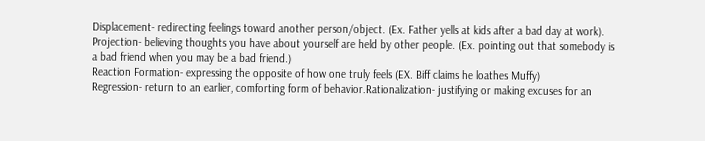Displacement- redirecting feelings toward another person/object. (Ex. Father yells at kids after a bad day at work).
Projection- believing thoughts you have about yourself are held by other people. (Ex. pointing out that somebody is
a bad friend when you may be a bad friend.)
Reaction Formation- expressing the opposite of how one truly feels (EX. Biff claims he loathes Muffy)
Regression- return to an earlier, comforting form of behavior.Rationalization- justifying or making excuses for an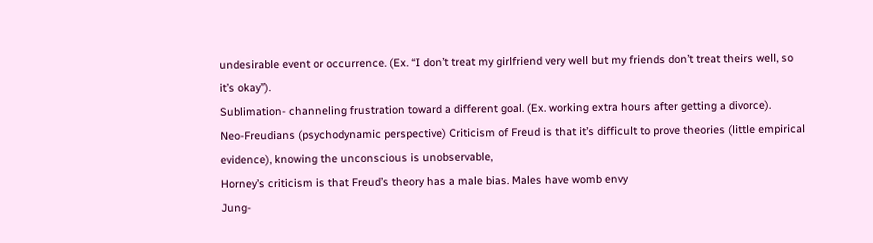undesirable event or occurrence. (Ex. “I don’t treat my girlfriend very well but my friends don’t treat theirs well, so
it’s okay”).
Sublimation- channeling frustration toward a different goal. (Ex. working extra hours after getting a divorce).
Neo-Freudians (psychodynamic perspective) Criticism of Freud is that it’s difficult to prove theories (little empirical
evidence), knowing the unconscious is unobservable,
Horney’s criticism is that Freud’s theory has a male bias. Males have womb envy
Jung-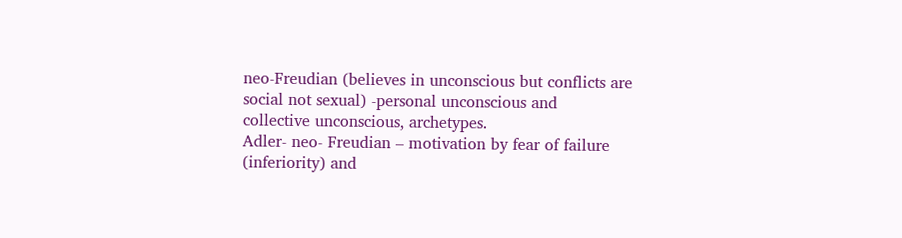neo-Freudian (believes in unconscious but conflicts are social not sexual) -personal unconscious and
collective unconscious, archetypes.
Adler- neo- Freudian – motivation by fear of failure (inferiority) and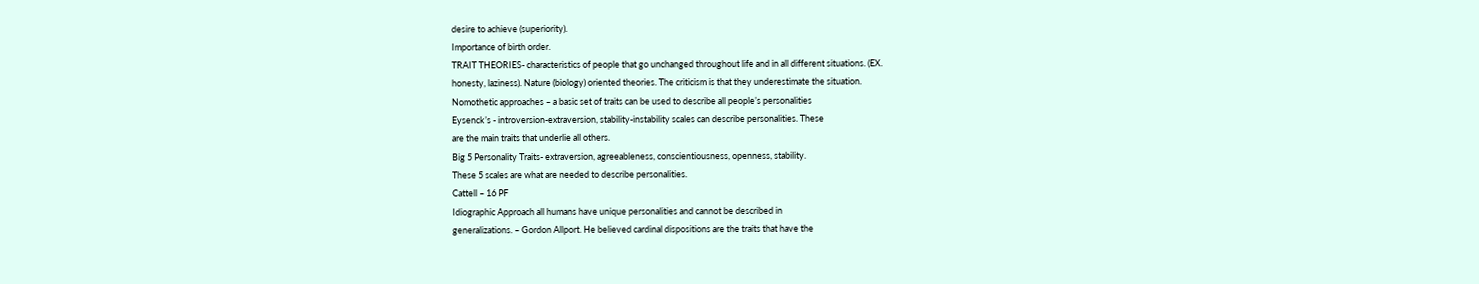desire to achieve (superiority).
Importance of birth order.
TRAIT THEORIES- characteristics of people that go unchanged throughout life and in all different situations. (EX.
honesty, laziness). Nature (biology) oriented theories. The criticism is that they underestimate the situation.
Nomothetic approaches – a basic set of traits can be used to describe all people’s personalities
Eysenck’s - introversion-extraversion, stability-instability scales can describe personalities. These
are the main traits that underlie all others.
Big 5 Personality Traits- extraversion, agreeableness, conscientiousness, openness, stability.
These 5 scales are what are needed to describe personalities.
Cattell – 16 PF
Idiographic Approach all humans have unique personalities and cannot be described in
generalizations. – Gordon Allport. He believed cardinal dispositions are the traits that have the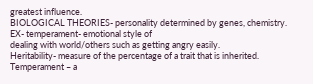greatest influence.
BIOLOGICAL THEORIES- personality determined by genes, chemistry. EX- temperament- emotional style of
dealing with world/others such as getting angry easily.
Heritability- measure of the percentage of a trait that is inherited.
Temperament – a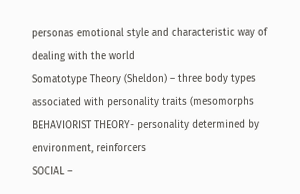personas emotional style and characteristic way of dealing with the world
Somatotype Theory (Sheldon) – three body types associated with personality traits (mesomorphs
BEHAVIORIST THEORY- personality determined by environment, reinforcers
SOCIAL –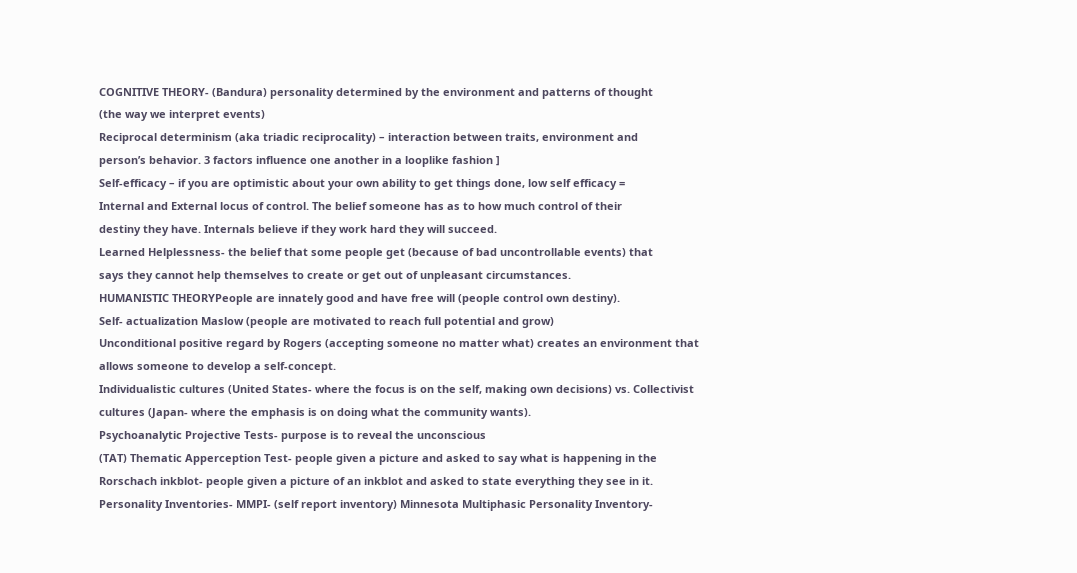COGNITIVE THEORY- (Bandura) personality determined by the environment and patterns of thought
(the way we interpret events)
Reciprocal determinism (aka triadic reciprocality) – interaction between traits, environment and
person’s behavior. 3 factors influence one another in a looplike fashion ]
Self-efficacy – if you are optimistic about your own ability to get things done, low self efficacy =
Internal and External locus of control. The belief someone has as to how much control of their
destiny they have. Internals believe if they work hard they will succeed.
Learned Helplessness- the belief that some people get (because of bad uncontrollable events) that
says they cannot help themselves to create or get out of unpleasant circumstances.
HUMANISTIC THEORYPeople are innately good and have free will (people control own destiny).
Self- actualization Maslow (people are motivated to reach full potential and grow)
Unconditional positive regard by Rogers (accepting someone no matter what) creates an environment that
allows someone to develop a self-concept.
Individualistic cultures (United States- where the focus is on the self, making own decisions) vs. Collectivist
cultures (Japan- where the emphasis is on doing what the community wants).
Psychoanalytic Projective Tests- purpose is to reveal the unconscious
(TAT) Thematic Apperception Test- people given a picture and asked to say what is happening in the
Rorschach inkblot- people given a picture of an inkblot and asked to state everything they see in it.
Personality Inventories- MMPI- (self report inventory) Minnesota Multiphasic Personality Inventory-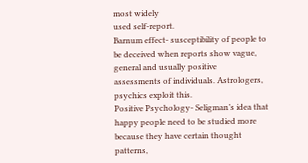most widely
used self-report.
Barnum effect- susceptibility of people to be deceived when reports show vague, general and usually positive
assessments of individuals. Astrologers, psychics exploit this.
Positive Psychology- Seligman’s idea that happy people need to be studied more because they have certain thought
patterns,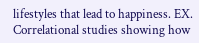lifestyles that lead to happiness. EX. Correlational studies showing how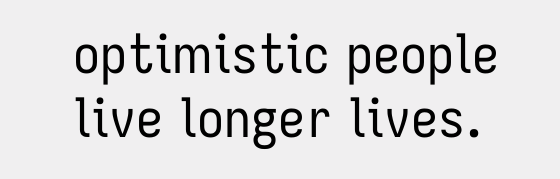optimistic people live longer lives.